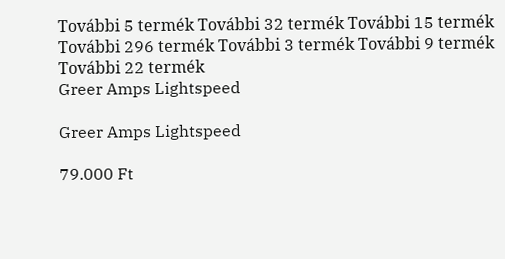További 5 termék További 32 termék További 15 termék További 296 termék További 3 termék További 9 termék További 22 termék
Greer Amps Lightspeed

Greer Amps Lightspeed

79.000 Ft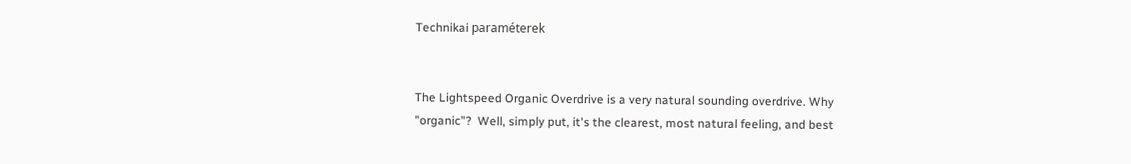Technikai paraméterek


The Lightspeed Organic Overdrive is a very natural sounding overdrive. Why "organic"?  Well, simply put, it's the clearest, most natural feeling, and best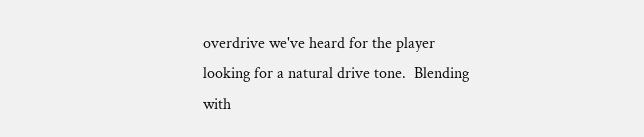overdrive we've heard for the player looking for a natural drive tone.  Blending with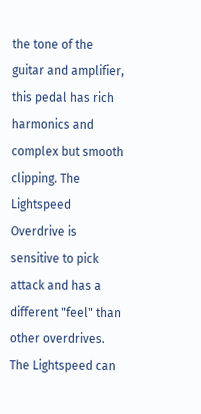the tone of the guitar and amplifier, this pedal has rich harmonics and complex but smooth clipping. The Lightspeed Overdrive is sensitive to pick attack and has a different "feel" than other overdrives. The Lightspeed can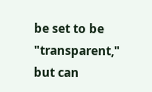be set to be "transparent," but can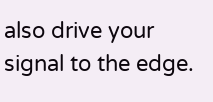also drive your signal to the edge.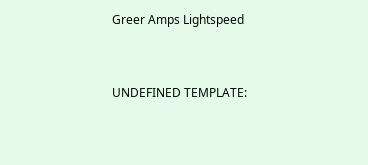Greer Amps Lightspeed


UNDEFINED TEMPLATE: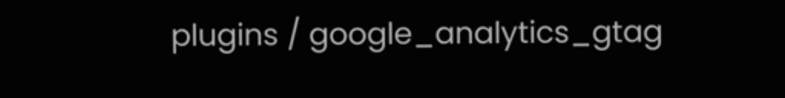plugins / google_analytics_gtag